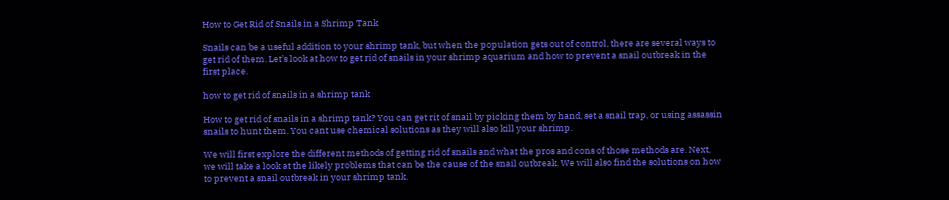How to Get Rid of Snails in a Shrimp Tank

Snails can be a useful addition to your shrimp tank, but when the population gets out of control, there are several ways to get rid of them. Let’s look at how to get rid of snails in your shrimp aquarium and how to prevent a snail outbreak in the first place.

how to get rid of snails in a shrimp tank

How to get rid of snails in a shrimp tank? You can get rit of snail by picking them by hand, set a snail trap, or using assassin snails to hunt them. You cant use chemical solutions as they will also kill your shrimp.

We will first explore the different methods of getting rid of snails and what the pros and cons of those methods are. Next, we will take a look at the likely problems that can be the cause of the snail outbreak. We will also find the solutions on how to prevent a snail outbreak in your shrimp tank.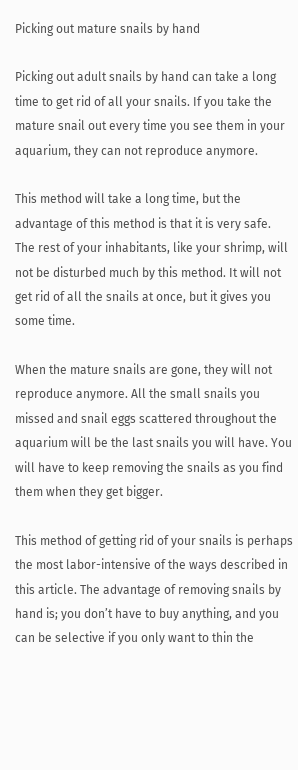Picking out mature snails by hand

Picking out adult snails by hand can take a long time to get rid of all your snails. If you take the mature snail out every time you see them in your aquarium, they can not reproduce anymore.

This method will take a long time, but the advantage of this method is that it is very safe. The rest of your inhabitants, like your shrimp, will not be disturbed much by this method. It will not get rid of all the snails at once, but it gives you some time.

When the mature snails are gone, they will not reproduce anymore. All the small snails you missed and snail eggs scattered throughout the aquarium will be the last snails you will have. You will have to keep removing the snails as you find them when they get bigger.

This method of getting rid of your snails is perhaps the most labor-intensive of the ways described in this article. The advantage of removing snails by hand is; you don’t have to buy anything, and you can be selective if you only want to thin the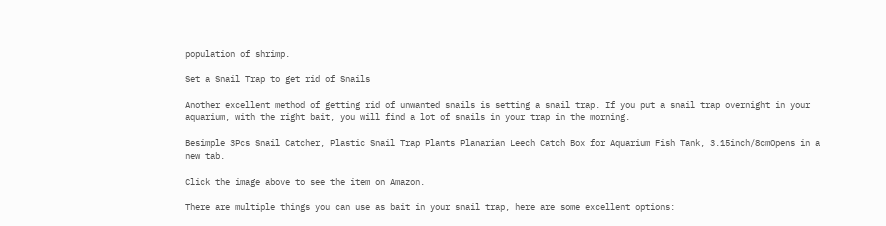population of shrimp.

Set a Snail Trap to get rid of Snails

Another excellent method of getting rid of unwanted snails is setting a snail trap. If you put a snail trap overnight in your aquarium, with the right bait, you will find a lot of snails in your trap in the morning.

Besimple 3Pcs Snail Catcher, Plastic Snail Trap Plants Planarian Leech Catch Box for Aquarium Fish Tank, 3.15inch/8cmOpens in a new tab.

Click the image above to see the item on Amazon.

There are multiple things you can use as bait in your snail trap, here are some excellent options: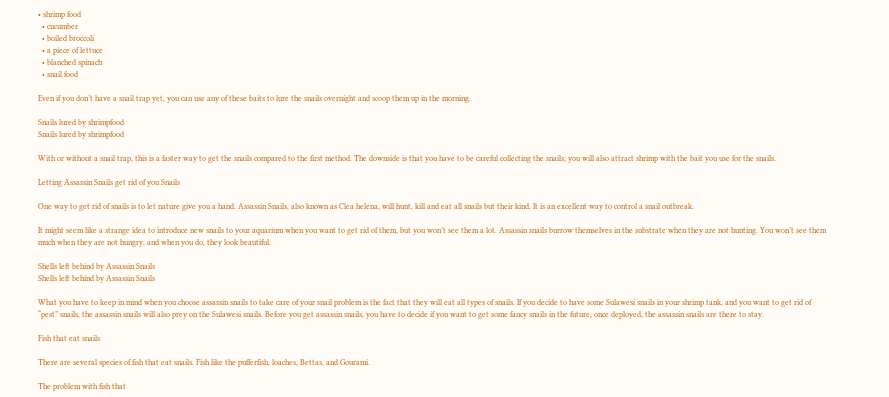• shrimp food
  • cucumber
  • boiled broccoli
  • a piece of lettuce
  • blanched spinach
  • snail food

Even if you don’t have a snail trap yet, you can use any of these baits to lure the snails overnight and scoop them up in the morning.

Snails lured by shrimpfood
Snails lured by shrimpfood

With or without a snail trap, this is a faster way to get the snails compared to the first method. The downside is that you have to be careful collecting the snails; you will also attract shrimp with the bait you use for the snails.

Letting Assassin Snails get rid of you Snails

One way to get rid of snails is to let nature give you a hand. Assassin Snails, also known as Clea helena, will hunt, kill and eat all snails but their kind. It is an excellent way to control a snail outbreak.

It might seem like a strange idea to introduce new snails to your aquarium when you want to get rid of them, but you won’t see them a lot. Assassin snails burrow themselves in the substrate when they are not hunting. You won’t see them much when they are not hungry, and when you do, they look beautiful.

Shells left behind by Assassin Snails
Shells left behind by Assassin Snails

What you have to keep in mind when you choose assassin snails to take care of your snail problem is the fact that they will eat all types of snails. If you decide to have some Sulawesi snails in your shrimp tank, and you want to get rid of “pest” snails, the assassin snails will also prey on the Sulawesi snails. Before you get assassin snails, you have to decide if you want to get some fancy snails in the future, once deployed, the assassin snails are there to stay.

Fish that eat snails

There are several species of fish that eat snails. Fish like the pufferfish, loaches, Bettas, and Gourami.

The problem with fish that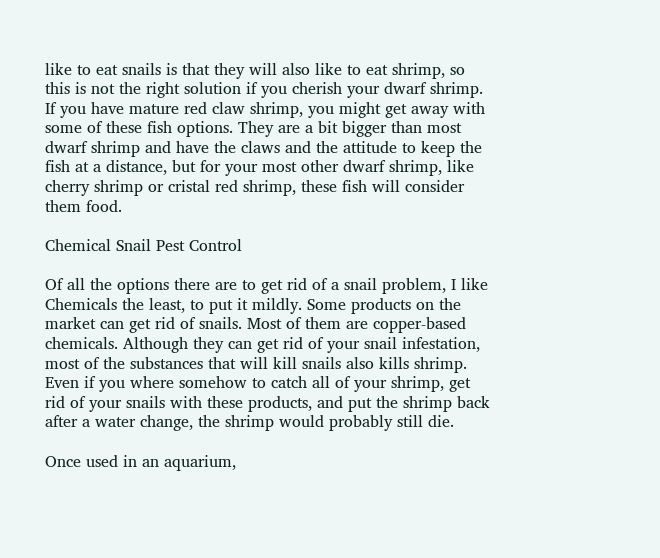like to eat snails is that they will also like to eat shrimp, so this is not the right solution if you cherish your dwarf shrimp. If you have mature red claw shrimp, you might get away with some of these fish options. They are a bit bigger than most dwarf shrimp and have the claws and the attitude to keep the fish at a distance, but for your most other dwarf shrimp, like cherry shrimp or cristal red shrimp, these fish will consider them food.

Chemical Snail Pest Control

Of all the options there are to get rid of a snail problem, I like Chemicals the least, to put it mildly. Some products on the market can get rid of snails. Most of them are copper-based chemicals. Although they can get rid of your snail infestation, most of the substances that will kill snails also kills shrimp. Even if you where somehow to catch all of your shrimp, get rid of your snails with these products, and put the shrimp back after a water change, the shrimp would probably still die.

Once used in an aquarium,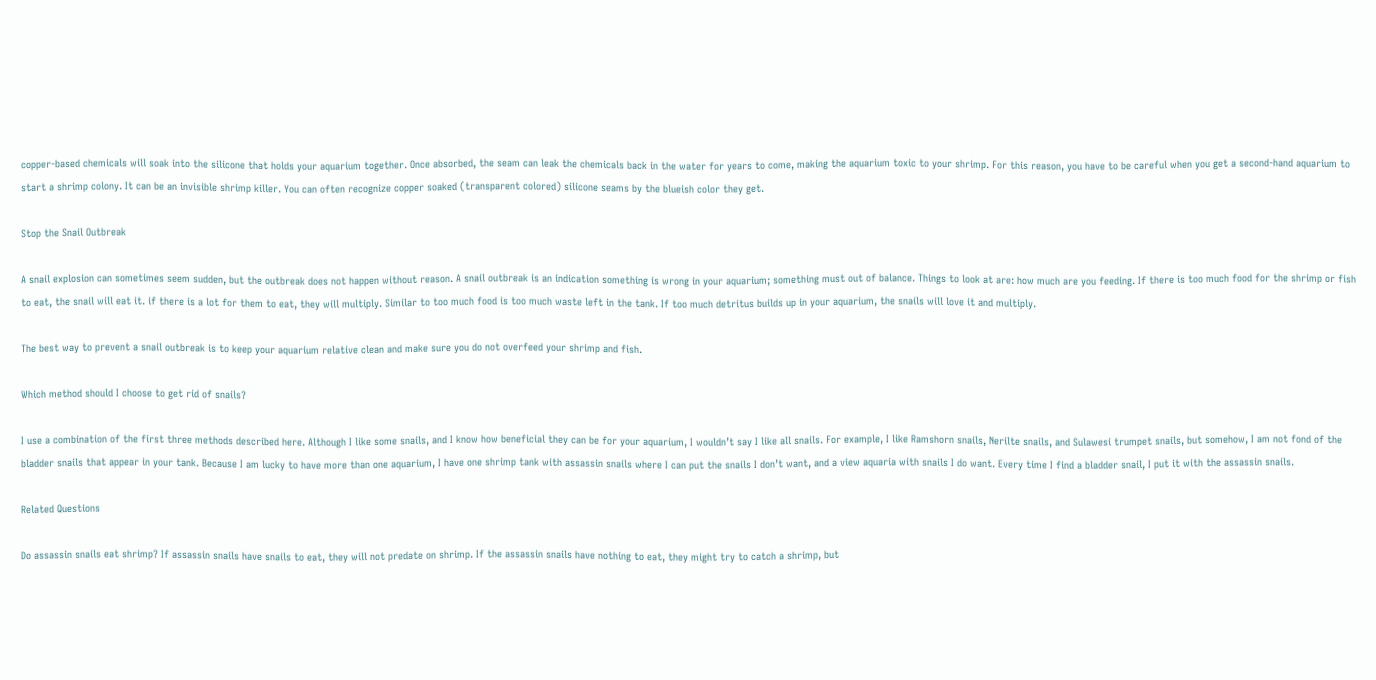copper-based chemicals will soak into the silicone that holds your aquarium together. Once absorbed, the seam can leak the chemicals back in the water for years to come, making the aquarium toxic to your shrimp. For this reason, you have to be careful when you get a second-hand aquarium to start a shrimp colony. It can be an invisible shrimp killer. You can often recognize copper soaked (transparent colored) silicone seams by the blueish color they get.

Stop the Snail Outbreak

A snail explosion can sometimes seem sudden, but the outbreak does not happen without reason. A snail outbreak is an indication something is wrong in your aquarium; something must out of balance. Things to look at are: how much are you feeding. If there is too much food for the shrimp or fish to eat, the snail will eat it. if there is a lot for them to eat, they will multiply. Similar to too much food is too much waste left in the tank. If too much detritus builds up in your aquarium, the snails will love it and multiply.

The best way to prevent a snail outbreak is to keep your aquarium relative clean and make sure you do not overfeed your shrimp and fish.

Which method should I choose to get rid of snails?

I use a combination of the first three methods described here. Although I like some snails, and I know how beneficial they can be for your aquarium, I wouldn’t say I like all snails. For example, I like Ramshorn snails, Nerilte snails, and Sulawesi trumpet snails, but somehow, I am not fond of the bladder snails that appear in your tank. Because I am lucky to have more than one aquarium, I have one shrimp tank with assassin snails where I can put the snails I don’t want, and a view aquaria with snails I do want. Every time I find a bladder snail, I put it with the assassin snails.

Related Questions

Do assassin snails eat shrimp? If assassin snails have snails to eat, they will not predate on shrimp. If the assassin snails have nothing to eat, they might try to catch a shrimp, but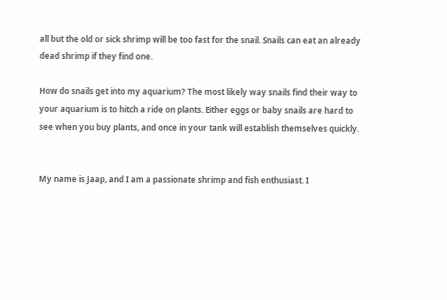all but the old or sick shrimp will be too fast for the snail. Snails can eat an already dead shrimp if they find one.

How do snails get into my aquarium? The most likely way snails find their way to your aquarium is to hitch a ride on plants. Either eggs or baby snails are hard to see when you buy plants, and once in your tank will establish themselves quickly.


My name is Jaap, and I am a passionate shrimp and fish enthusiast. I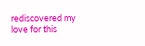rediscovered my love for this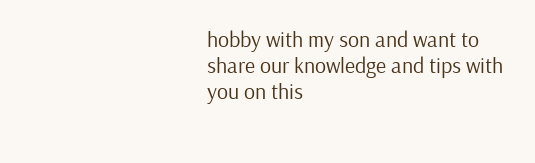hobby with my son and want to share our knowledge and tips with you on this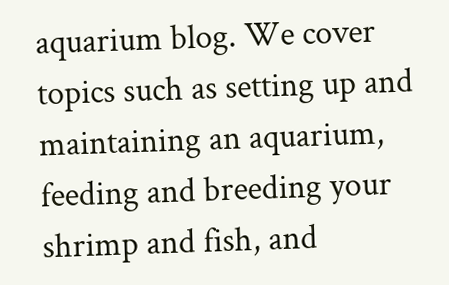aquarium blog. We cover topics such as setting up and maintaining an aquarium, feeding and breeding your shrimp and fish, and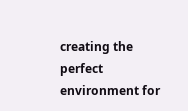creating the perfect environment for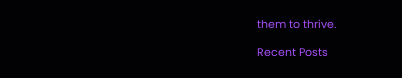them to thrive.

Recent Posts